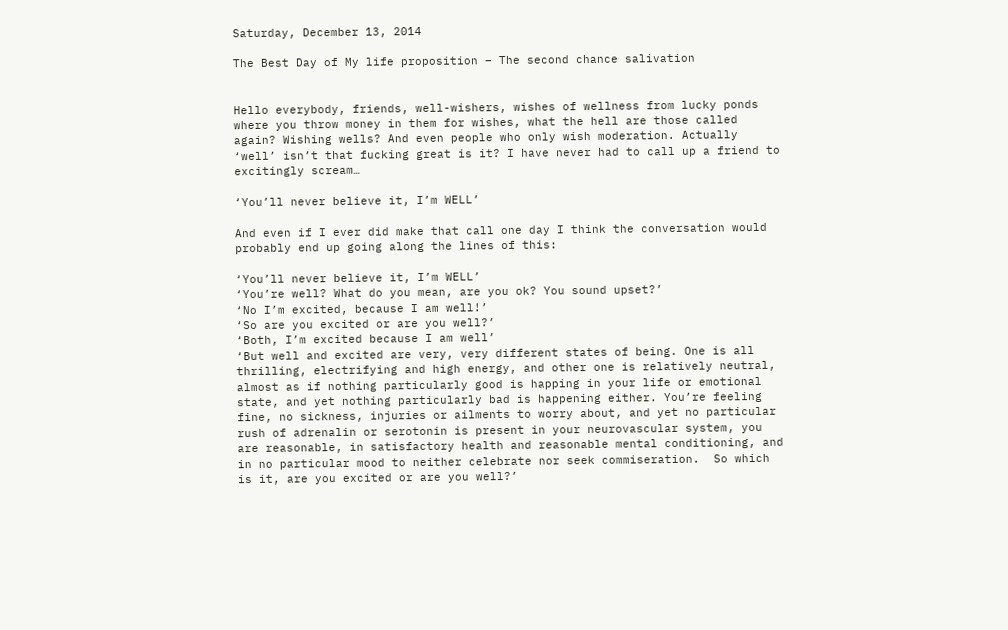Saturday, December 13, 2014

The Best Day of My life proposition – The second chance salivation


Hello everybody, friends, well-wishers, wishes of wellness from lucky ponds where you throw money in them for wishes, what the hell are those called again? Wishing wells? And even people who only wish moderation. Actually ‘well’ isn’t that fucking great is it? I have never had to call up a friend to excitingly scream…

‘You’ll never believe it, I’m WELL’

And even if I ever did make that call one day I think the conversation would probably end up going along the lines of this:

‘You’ll never believe it, I’m WELL’
‘You’re well? What do you mean, are you ok? You sound upset?’
‘No I’m excited, because I am well!’
‘So are you excited or are you well?’
‘Both, I’m excited because I am well’
‘But well and excited are very, very different states of being. One is all thrilling, electrifying and high energy, and other one is relatively neutral, almost as if nothing particularly good is happing in your life or emotional state, and yet nothing particularly bad is happening either. You’re feeling fine, no sickness, injuries or ailments to worry about, and yet no particular rush of adrenalin or serotonin is present in your neurovascular system, you are reasonable, in satisfactory health and reasonable mental conditioning, and in no particular mood to neither celebrate nor seek commiseration.  So which is it, are you excited or are you well?’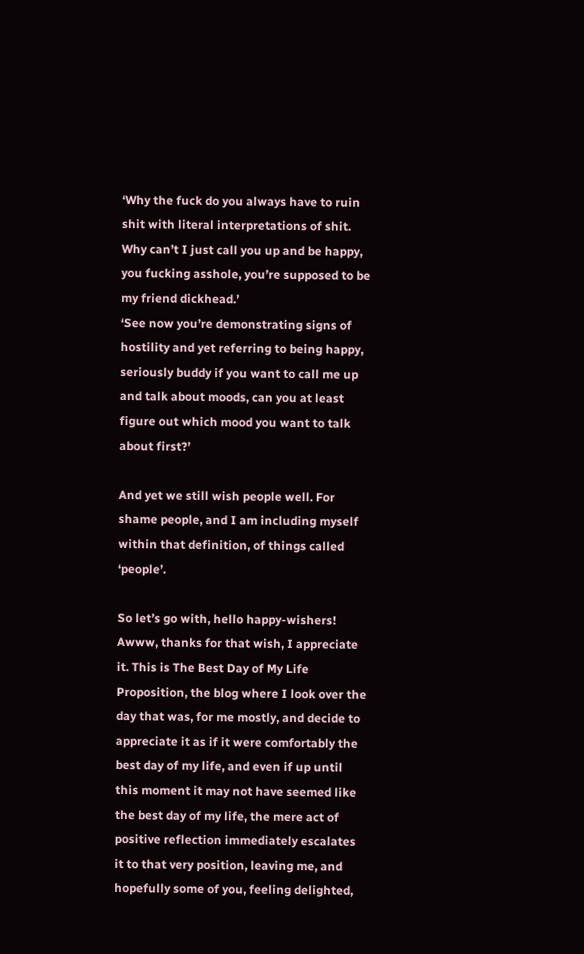‘Why the fuck do you always have to ruin shit with literal interpretations of shit. Why can’t I just call you up and be happy, you fucking asshole, you’re supposed to be my friend dickhead.’
‘See now you’re demonstrating signs of hostility and yet referring to being happy, seriously buddy if you want to call me up and talk about moods, can you at least figure out which mood you want to talk about first?’

And yet we still wish people well. For shame people, and I am including myself within that definition, of things called ‘people’.

So let’s go with, hello happy-wishers! Awww, thanks for that wish, I appreciate it. This is The Best Day of My Life Proposition, the blog where I look over the day that was, for me mostly, and decide to appreciate it as if it were comfortably the best day of my life, and even if up until this moment it may not have seemed like the best day of my life, the mere act of positive reflection immediately escalates it to that very position, leaving me, and hopefully some of you, feeling delighted,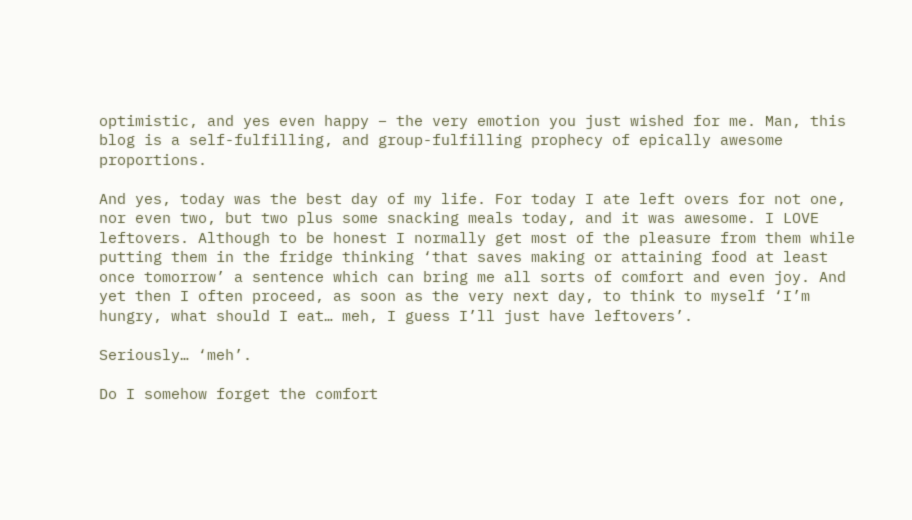optimistic, and yes even happy – the very emotion you just wished for me. Man, this blog is a self-fulfilling, and group-fulfilling prophecy of epically awesome proportions.

And yes, today was the best day of my life. For today I ate left overs for not one, nor even two, but two plus some snacking meals today, and it was awesome. I LOVE leftovers. Although to be honest I normally get most of the pleasure from them while putting them in the fridge thinking ‘that saves making or attaining food at least once tomorrow’ a sentence which can bring me all sorts of comfort and even joy. And yet then I often proceed, as soon as the very next day, to think to myself ‘I’m hungry, what should I eat… meh, I guess I’ll just have leftovers’.

Seriously… ‘meh’.

Do I somehow forget the comfort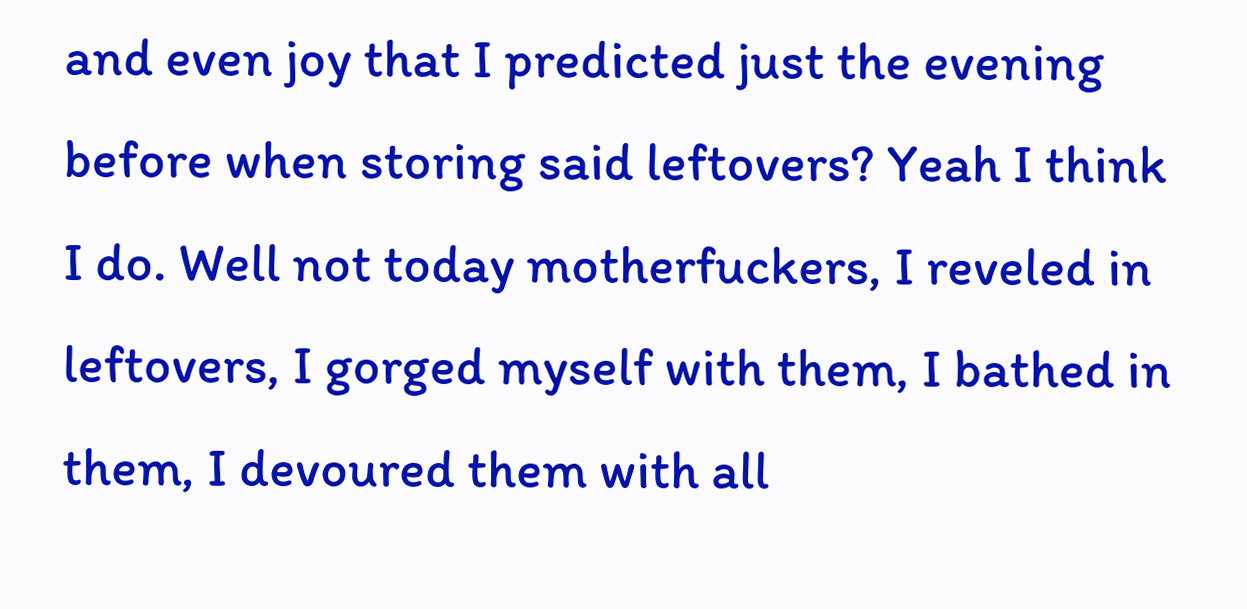and even joy that I predicted just the evening before when storing said leftovers? Yeah I think I do. Well not today motherfuckers, I reveled in leftovers, I gorged myself with them, I bathed in them, I devoured them with all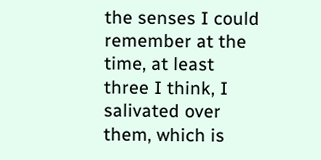the senses I could remember at the time, at least three I think, I salivated over them, which is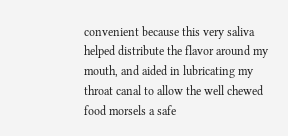convenient because this very saliva helped distribute the flavor around my mouth, and aided in lubricating my throat canal to allow the well chewed food morsels a safe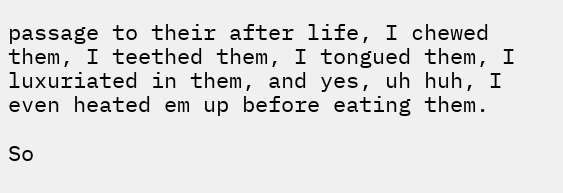passage to their after life, I chewed them, I teethed them, I tongued them, I luxuriated in them, and yes, uh huh, I even heated em up before eating them.

So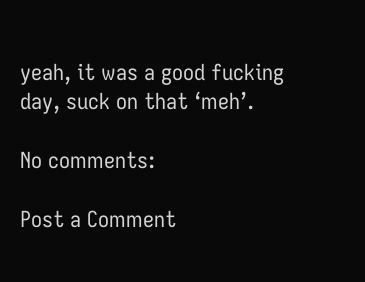yeah, it was a good fucking day, suck on that ‘meh’.

No comments:

Post a Comment